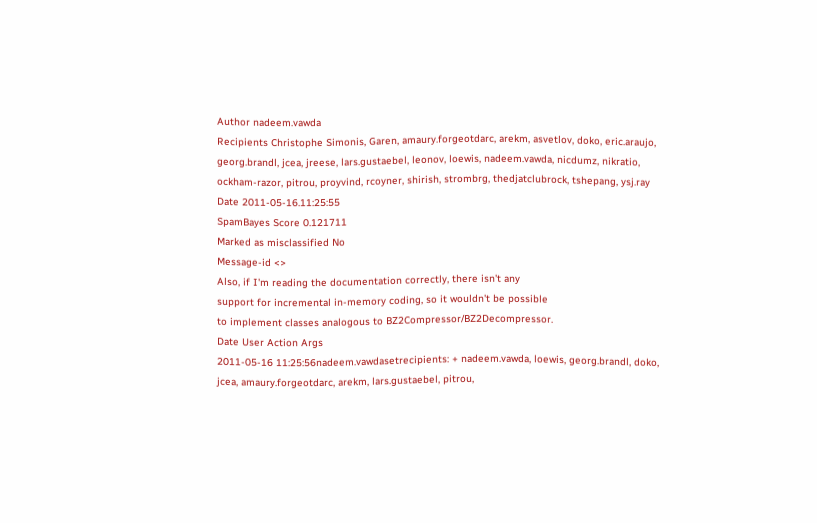Author nadeem.vawda
Recipients Christophe Simonis, Garen, amaury.forgeotdarc, arekm, asvetlov, doko, eric.araujo, georg.brandl, jcea, jreese, lars.gustaebel, leonov, loewis, nadeem.vawda, nicdumz, nikratio, ockham-razor, pitrou, proyvind, rcoyner, shirish, strombrg, thedjatclubrock, tshepang, ysj.ray
Date 2011-05-16.11:25:55
SpamBayes Score 0.121711
Marked as misclassified No
Message-id <>
Also, if I'm reading the documentation correctly, there isn't any
support for incremental in-memory coding, so it wouldn't be possible
to implement classes analogous to BZ2Compressor/BZ2Decompressor.
Date User Action Args
2011-05-16 11:25:56nadeem.vawdasetrecipients: + nadeem.vawda, loewis, georg.brandl, doko, jcea, amaury.forgeotdarc, arekm, lars.gustaebel, pitrou,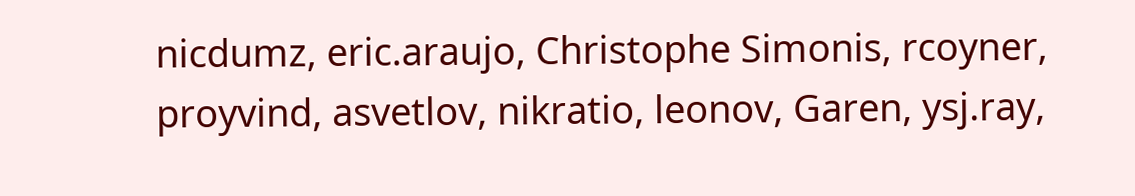nicdumz, eric.araujo, Christophe Simonis, rcoyner, proyvind, asvetlov, nikratio, leonov, Garen, ysj.ray,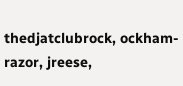thedjatclubrock, ockham-razor, jreese,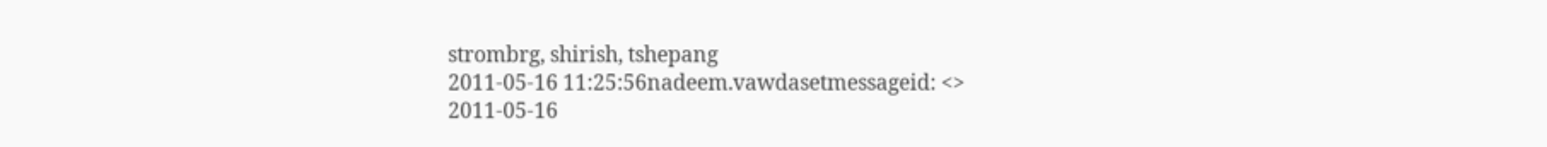strombrg, shirish, tshepang
2011-05-16 11:25:56nadeem.vawdasetmessageid: <>
2011-05-16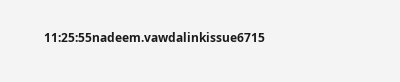11:25:55nadeem.vawdalinkissue6715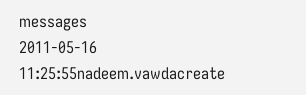messages
2011-05-16 11:25:55nadeem.vawdacreate